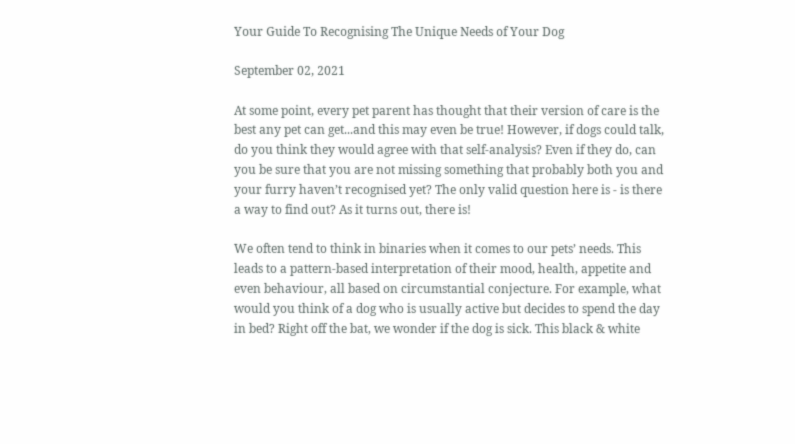Your Guide To Recognising The Unique Needs of Your Dog

September 02, 2021

At some point, every pet parent has thought that their version of care is the best any pet can get...and this may even be true! However, if dogs could talk, do you think they would agree with that self-analysis? Even if they do, can you be sure that you are not missing something that probably both you and your furry haven’t recognised yet? The only valid question here is - is there a way to find out? As it turns out, there is!

We often tend to think in binaries when it comes to our pets’ needs. This leads to a pattern-based interpretation of their mood, health, appetite and even behaviour, all based on circumstantial conjecture. For example, what would you think of a dog who is usually active but decides to spend the day in bed? Right off the bat, we wonder if the dog is sick. This black & white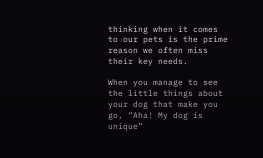thinking when it comes to our pets is the prime reason we often miss their key needs.

When you manage to see the little things about your dog that make you go, “Aha! My dog is unique”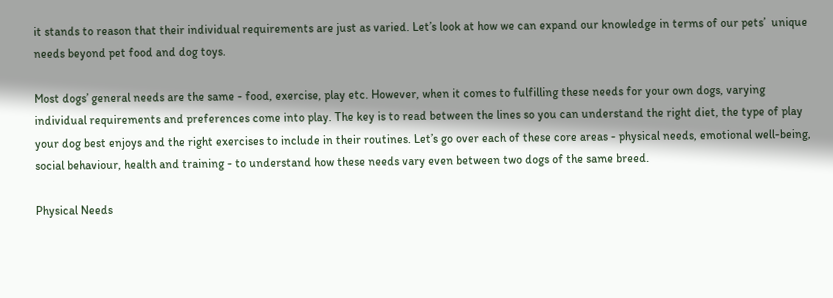it stands to reason that their individual requirements are just as varied. Let’s look at how we can expand our knowledge in terms of our pets’  unique needs beyond pet food and dog toys.

Most dogs’ general needs are the same - food, exercise, play etc. However, when it comes to fulfilling these needs for your own dogs, varying individual requirements and preferences come into play. The key is to read between the lines so you can understand the right diet, the type of play your dog best enjoys and the right exercises to include in their routines. Let’s go over each of these core areas - physical needs, emotional well-being, social behaviour, health and training - to understand how these needs vary even between two dogs of the same breed.

Physical Needs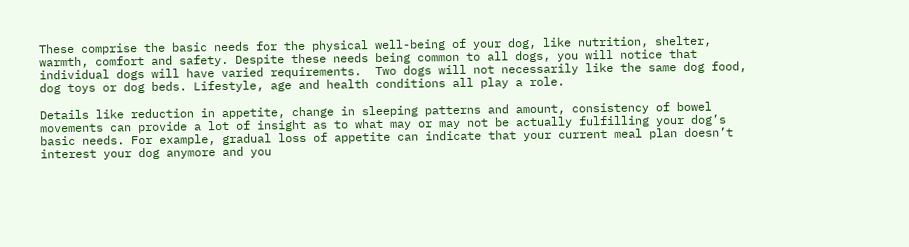These comprise the basic needs for the physical well-being of your dog, like nutrition, shelter, warmth, comfort and safety. Despite these needs being common to all dogs, you will notice that individual dogs will have varied requirements.  Two dogs will not necessarily like the same dog food, dog toys or dog beds. Lifestyle, age and health conditions all play a role.

Details like reduction in appetite, change in sleeping patterns and amount, consistency of bowel movements can provide a lot of insight as to what may or may not be actually fulfilling your dog’s basic needs. For example, gradual loss of appetite can indicate that your current meal plan doesn’t interest your dog anymore and you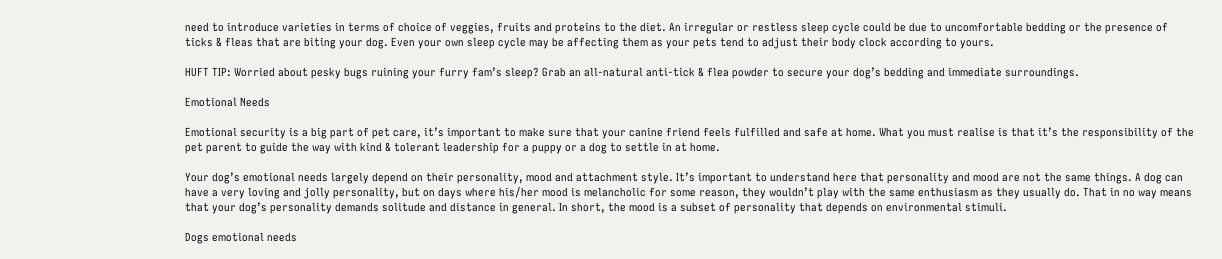need to introduce varieties in terms of choice of veggies, fruits and proteins to the diet. An irregular or restless sleep cycle could be due to uncomfortable bedding or the presence of ticks & fleas that are biting your dog. Even your own sleep cycle may be affecting them as your pets tend to adjust their body clock according to yours.

HUFT TIP: Worried about pesky bugs ruining your furry fam’s sleep? Grab an all-natural anti-tick & flea powder to secure your dog’s bedding and immediate surroundings.

Emotional Needs

Emotional security is a big part of pet care, it’s important to make sure that your canine friend feels fulfilled and safe at home. What you must realise is that it’s the responsibility of the pet parent to guide the way with kind & tolerant leadership for a puppy or a dog to settle in at home.

Your dog’s emotional needs largely depend on their personality, mood and attachment style. It’s important to understand here that personality and mood are not the same things. A dog can have a very loving and jolly personality, but on days where his/her mood is melancholic for some reason, they wouldn’t play with the same enthusiasm as they usually do. That in no way means that your dog’s personality demands solitude and distance in general. In short, the mood is a subset of personality that depends on environmental stimuli.

Dogs emotional needs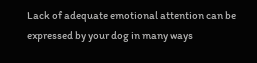Lack of adequate emotional attention can be expressed by your dog in many ways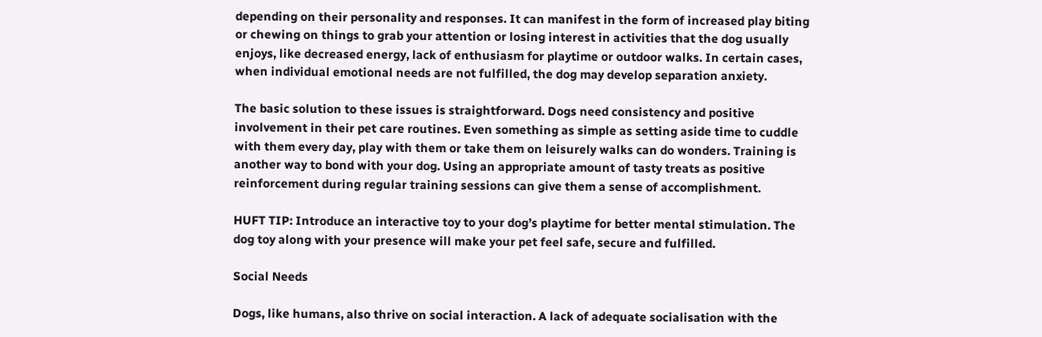depending on their personality and responses. It can manifest in the form of increased play biting or chewing on things to grab your attention or losing interest in activities that the dog usually enjoys, like decreased energy, lack of enthusiasm for playtime or outdoor walks. In certain cases, when individual emotional needs are not fulfilled, the dog may develop separation anxiety.

The basic solution to these issues is straightforward. Dogs need consistency and positive involvement in their pet care routines. Even something as simple as setting aside time to cuddle with them every day, play with them or take them on leisurely walks can do wonders. Training is another way to bond with your dog. Using an appropriate amount of tasty treats as positive reinforcement during regular training sessions can give them a sense of accomplishment.

HUFT TIP: Introduce an interactive toy to your dog’s playtime for better mental stimulation. The dog toy along with your presence will make your pet feel safe, secure and fulfilled.

Social Needs

Dogs, like humans, also thrive on social interaction. A lack of adequate socialisation with the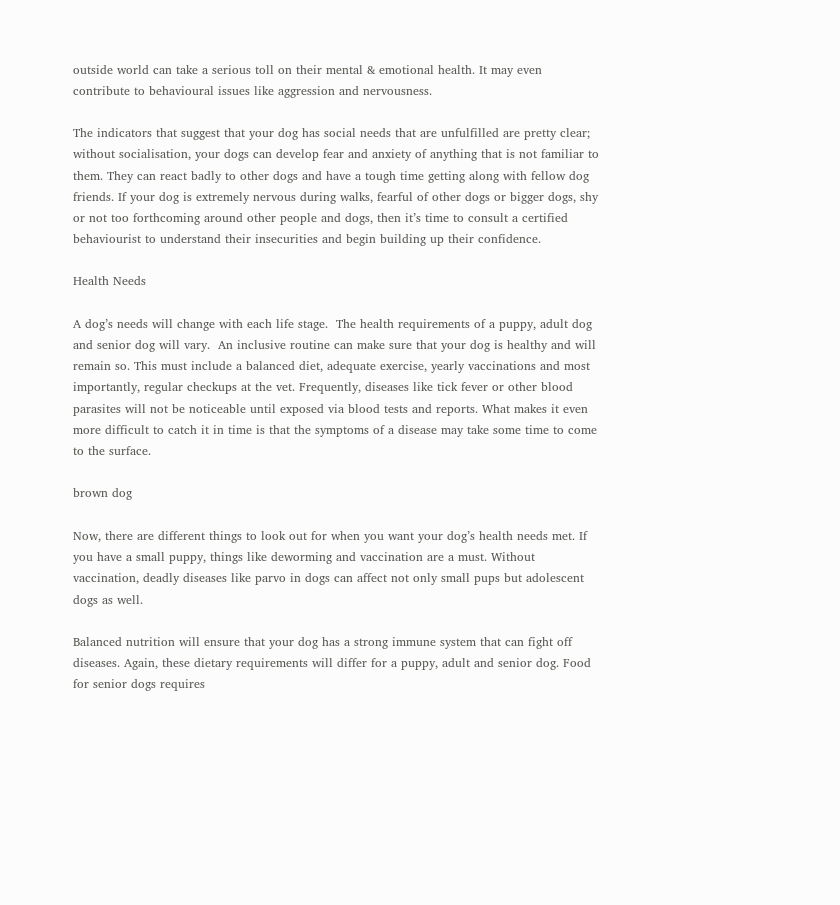outside world can take a serious toll on their mental & emotional health. It may even contribute to behavioural issues like aggression and nervousness.

The indicators that suggest that your dog has social needs that are unfulfilled are pretty clear; without socialisation, your dogs can develop fear and anxiety of anything that is not familiar to them. They can react badly to other dogs and have a tough time getting along with fellow dog friends. If your dog is extremely nervous during walks, fearful of other dogs or bigger dogs, shy or not too forthcoming around other people and dogs, then it’s time to consult a certified behaviourist to understand their insecurities and begin building up their confidence.

Health Needs

A dog’s needs will change with each life stage.  The health requirements of a puppy, adult dog and senior dog will vary.  An inclusive routine can make sure that your dog is healthy and will remain so. This must include a balanced diet, adequate exercise, yearly vaccinations and most importantly, regular checkups at the vet. Frequently, diseases like tick fever or other blood parasites will not be noticeable until exposed via blood tests and reports. What makes it even more difficult to catch it in time is that the symptoms of a disease may take some time to come to the surface.

brown dog

Now, there are different things to look out for when you want your dog’s health needs met. If you have a small puppy, things like deworming and vaccination are a must. Without vaccination, deadly diseases like parvo in dogs can affect not only small pups but adolescent dogs as well.

Balanced nutrition will ensure that your dog has a strong immune system that can fight off diseases. Again, these dietary requirements will differ for a puppy, adult and senior dog. Food for senior dogs requires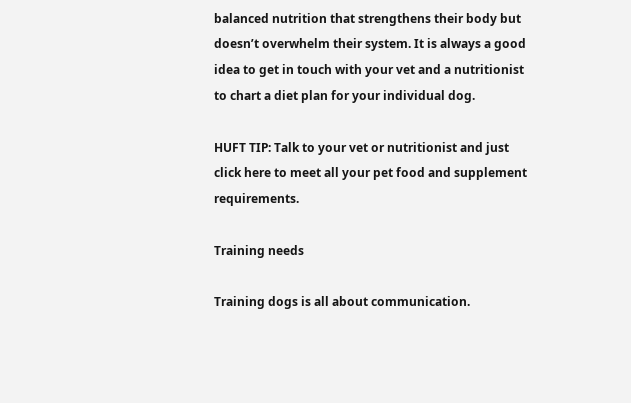balanced nutrition that strengthens their body but doesn’t overwhelm their system. It is always a good idea to get in touch with your vet and a nutritionist to chart a diet plan for your individual dog.

HUFT TIP: Talk to your vet or nutritionist and just click here to meet all your pet food and supplement requirements.

Training needs

Training dogs is all about communication.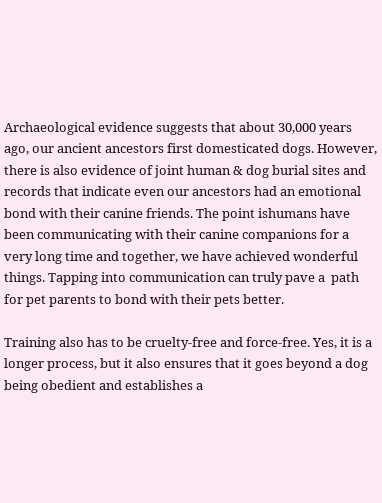Archaeological evidence suggests that about 30,000 years ago, our ancient ancestors first domesticated dogs. However, there is also evidence of joint human & dog burial sites and records that indicate even our ancestors had an emotional bond with their canine friends. The point ishumans have been communicating with their canine companions for a very long time and together, we have achieved wonderful things. Tapping into communication can truly pave a  path for pet parents to bond with their pets better.

Training also has to be cruelty-free and force-free. Yes, it is a longer process, but it also ensures that it goes beyond a dog being obedient and establishes a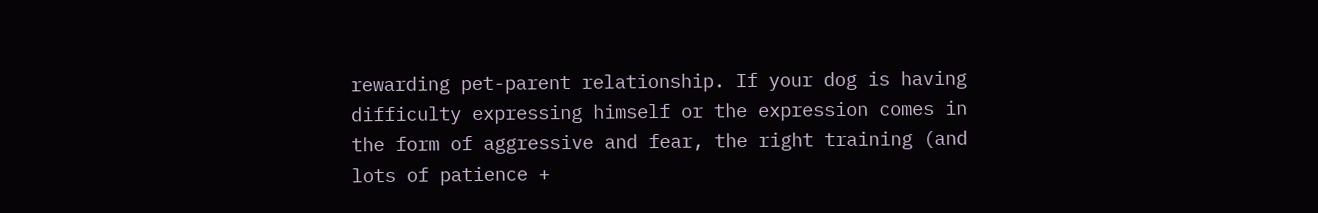rewarding pet-parent relationship. If your dog is having difficulty expressing himself or the expression comes in the form of aggressive and fear, the right training (and lots of patience +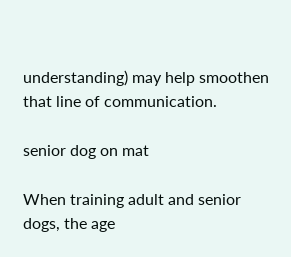understanding) may help smoothen that line of communication.

senior dog on mat

When training adult and senior dogs, the age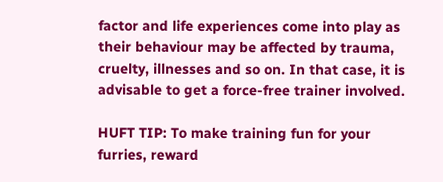factor and life experiences come into play as their behaviour may be affected by trauma, cruelty, illnesses and so on. In that case, it is advisable to get a force-free trainer involved.

HUFT TIP: To make training fun for your furries, reward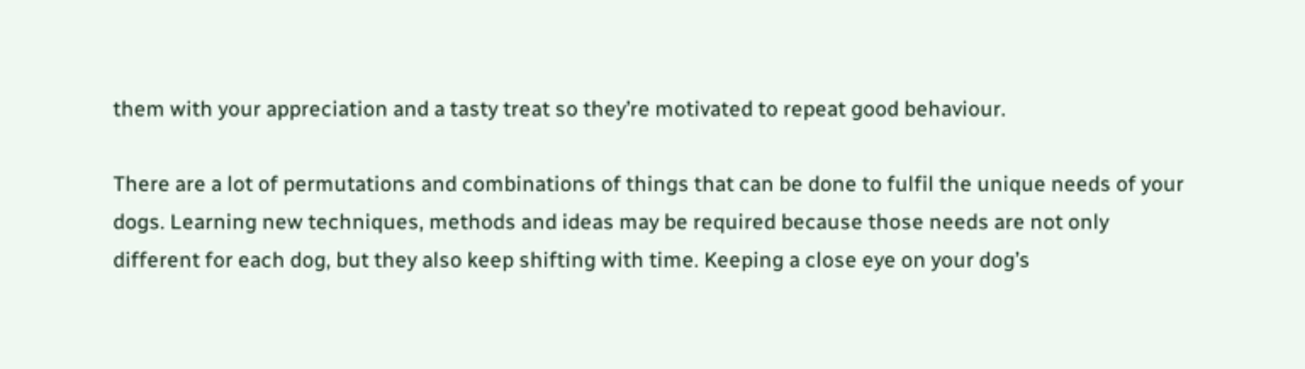them with your appreciation and a tasty treat so they’re motivated to repeat good behaviour.

There are a lot of permutations and combinations of things that can be done to fulfil the unique needs of your dogs. Learning new techniques, methods and ideas may be required because those needs are not only different for each dog, but they also keep shifting with time. Keeping a close eye on your dog’s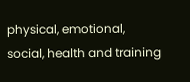physical, emotional, social, health and training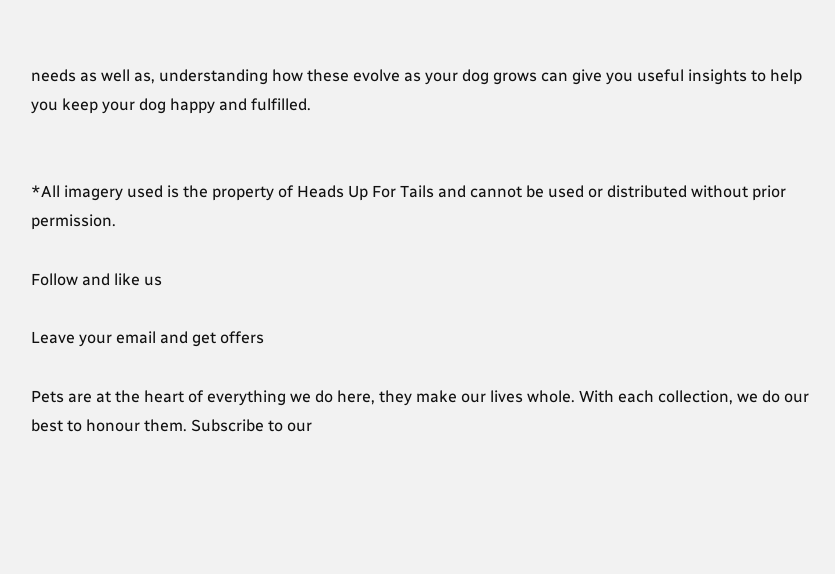needs as well as, understanding how these evolve as your dog grows can give you useful insights to help you keep your dog happy and fulfilled.


*All imagery used is the property of Heads Up For Tails and cannot be used or distributed without prior permission.

Follow and like us

Leave your email and get offers

Pets are at the heart of everything we do here, they make our lives whole. With each collection, we do our best to honour them. Subscribe to our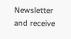Newsletter and receive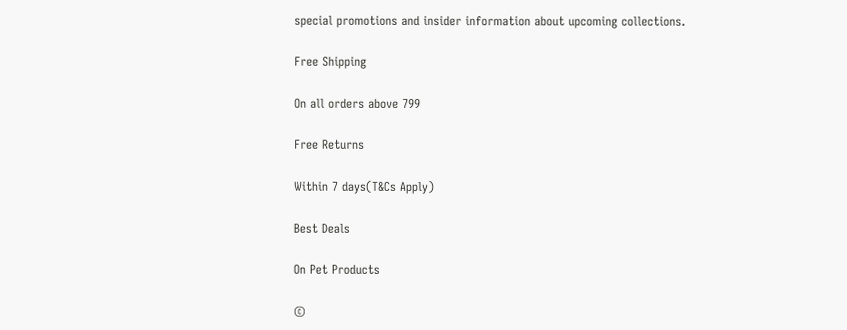special promotions and insider information about upcoming collections.

Free Shipping

On all orders above 799

Free Returns

Within 7 days(T&Cs Apply)

Best Deals

On Pet Products

©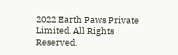2022 Earth Paws Private Limited. All Rights Reserved.